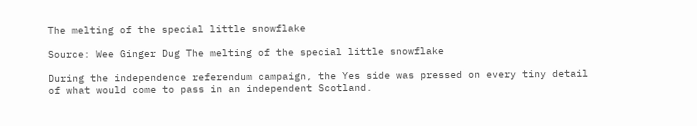The melting of the special little snowflake

Source: Wee Ginger Dug The melting of the special little snowflake

During the independence referendum campaign, the Yes side was pressed on every tiny detail of what would come to pass in an independent Scotland.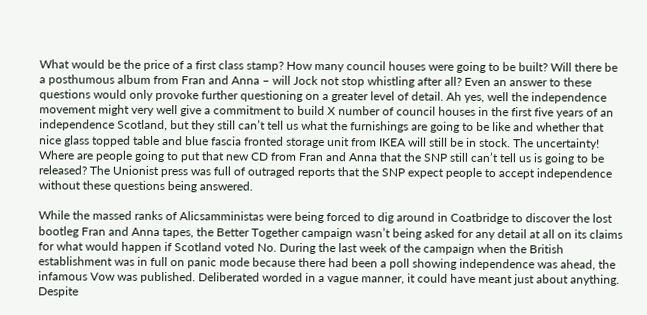What would be the price of a first class stamp? How many council houses were going to be built? Will there be a posthumous album from Fran and Anna – will Jock not stop whistling after all? Even an answer to these questions would only provoke further questioning on a greater level of detail. Ah yes, well the independence movement might very well give a commitment to build X number of council houses in the first five years of an independence Scotland, but they still can’t tell us what the furnishings are going to be like and whether that nice glass topped table and blue fascia fronted storage unit from IKEA will still be in stock. The uncertainty! Where are people going to put that new CD from Fran and Anna that the SNP still can’t tell us is going to be released? The Unionist press was full of outraged reports that the SNP expect people to accept independence without these questions being answered.

While the massed ranks of Alicsamministas were being forced to dig around in Coatbridge to discover the lost bootleg Fran and Anna tapes, the Better Together campaign wasn’t being asked for any detail at all on its claims for what would happen if Scotland voted No. During the last week of the campaign when the British establishment was in full on panic mode because there had been a poll showing independence was ahead, the infamous Vow was published. Deliberated worded in a vague manner, it could have meant just about anything. Despite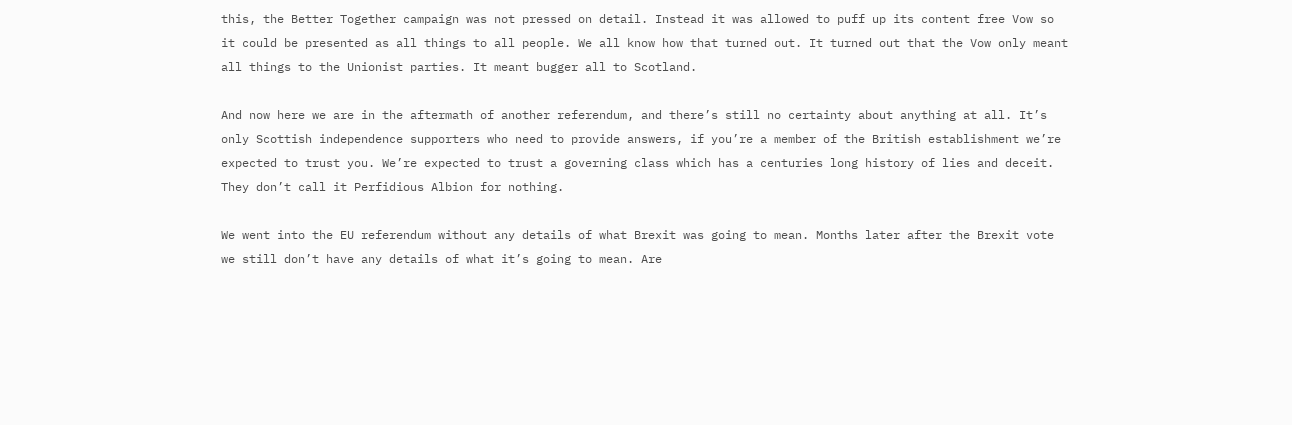this, the Better Together campaign was not pressed on detail. Instead it was allowed to puff up its content free Vow so it could be presented as all things to all people. We all know how that turned out. It turned out that the Vow only meant all things to the Unionist parties. It meant bugger all to Scotland.

And now here we are in the aftermath of another referendum, and there’s still no certainty about anything at all. It’s only Scottish independence supporters who need to provide answers, if you’re a member of the British establishment we’re expected to trust you. We’re expected to trust a governing class which has a centuries long history of lies and deceit. They don’t call it Perfidious Albion for nothing.

We went into the EU referendum without any details of what Brexit was going to mean. Months later after the Brexit vote we still don’t have any details of what it’s going to mean. Are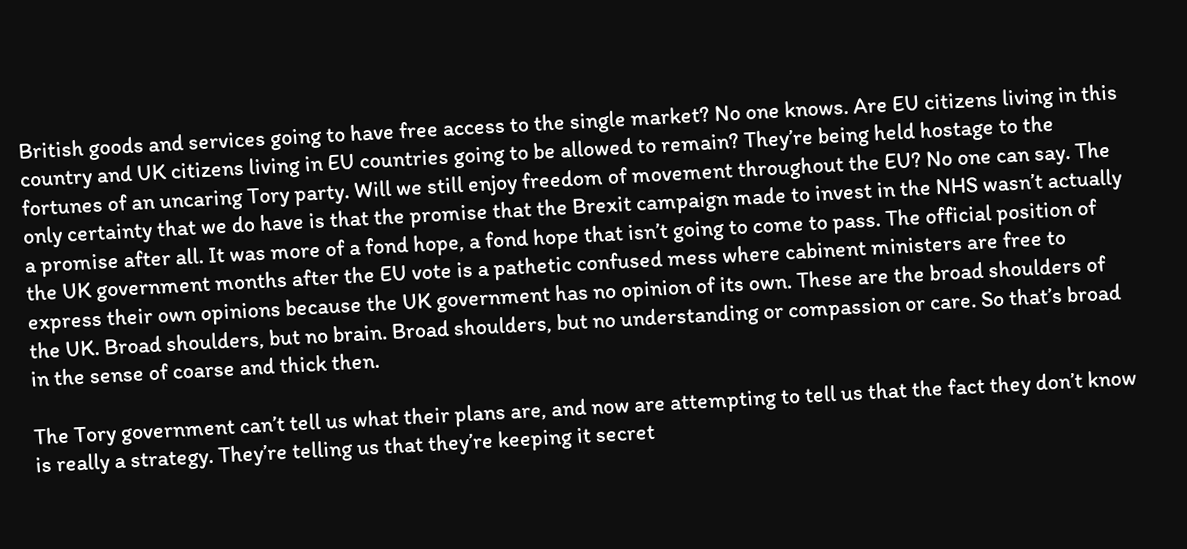British goods and services going to have free access to the single market? No one knows. Are EU citizens living in this country and UK citizens living in EU countries going to be allowed to remain? They’re being held hostage to the fortunes of an uncaring Tory party. Will we still enjoy freedom of movement throughout the EU? No one can say. The only certainty that we do have is that the promise that the Brexit campaign made to invest in the NHS wasn’t actually a promise after all. It was more of a fond hope, a fond hope that isn’t going to come to pass. The official position of the UK government months after the EU vote is a pathetic confused mess where cabinent ministers are free to express their own opinions because the UK government has no opinion of its own. These are the broad shoulders of the UK. Broad shoulders, but no brain. Broad shoulders, but no understanding or compassion or care. So that’s broad in the sense of coarse and thick then.

The Tory government can’t tell us what their plans are, and now are attempting to tell us that the fact they don’t know is really a strategy. They’re telling us that they’re keeping it secret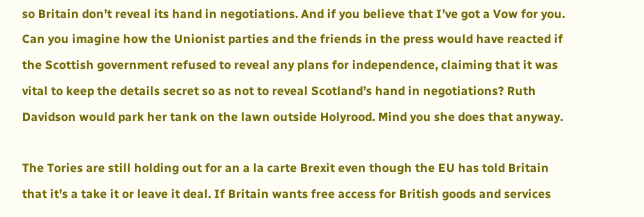so Britain don’t reveal its hand in negotiations. And if you believe that I’ve got a Vow for you. Can you imagine how the Unionist parties and the friends in the press would have reacted if the Scottish government refused to reveal any plans for independence, claiming that it was vital to keep the details secret so as not to reveal Scotland’s hand in negotiations? Ruth Davidson would park her tank on the lawn outside Holyrood. Mind you she does that anyway.

The Tories are still holding out for an a la carte Brexit even though the EU has told Britain that it’s a take it or leave it deal. If Britain wants free access for British goods and services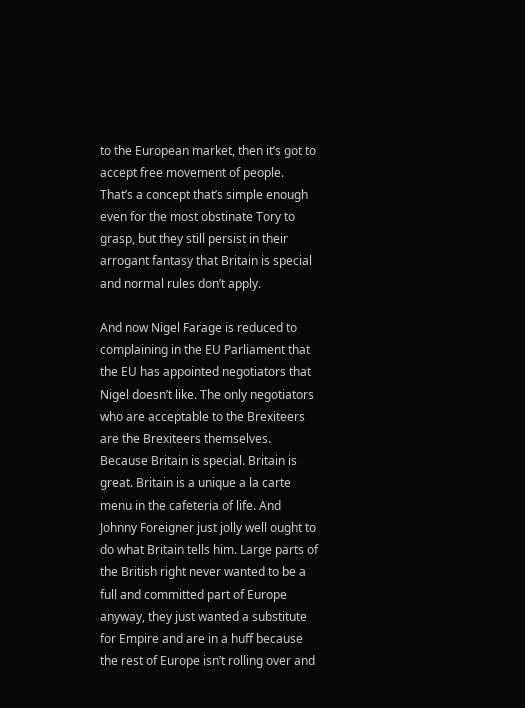to the European market, then it’s got to accept free movement of people. That’s a concept that’s simple enough even for the most obstinate Tory to grasp, but they still persist in their arrogant fantasy that Britain is special and normal rules don’t apply.

And now Nigel Farage is reduced to complaining in the EU Parliament that the EU has appointed negotiators that Nigel doesn’t like. The only negotiators who are acceptable to the Brexiteers are the Brexiteers themselves. Because Britain is special. Britain is great. Britain is a unique a la carte menu in the cafeteria of life. And Johnny Foreigner just jolly well ought to do what Britain tells him. Large parts of the British right never wanted to be a full and committed part of Europe anyway, they just wanted a substitute for Empire and are in a huff because the rest of Europe isn’t rolling over and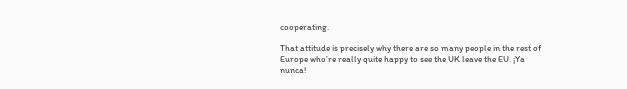cooperating.

That attitude is precisely why there are so many people in the rest of Europe who’re really quite happy to see the UK leave the EU. ¡Ya nunca!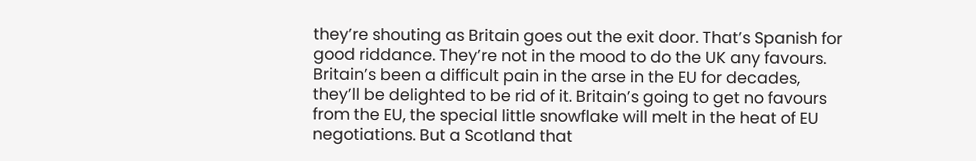they’re shouting as Britain goes out the exit door. That’s Spanish for good riddance. They’re not in the mood to do the UK any favours. Britain’s been a difficult pain in the arse in the EU for decades, they’ll be delighted to be rid of it. Britain’s going to get no favours from the EU, the special little snowflake will melt in the heat of EU negotiations. But a Scotland that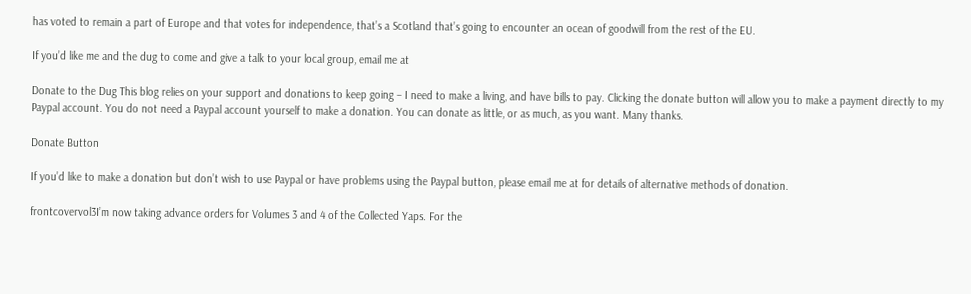has voted to remain a part of Europe and that votes for independence, that’s a Scotland that’s going to encounter an ocean of goodwill from the rest of the EU.

If you’d like me and the dug to come and give a talk to your local group, email me at

Donate to the Dug This blog relies on your support and donations to keep going – I need to make a living, and have bills to pay. Clicking the donate button will allow you to make a payment directly to my Paypal account. You do not need a Paypal account yourself to make a donation. You can donate as little, or as much, as you want. Many thanks.

Donate Button

If you’d like to make a donation but don’t wish to use Paypal or have problems using the Paypal button, please email me at for details of alternative methods of donation.

frontcovervol3I’m now taking advance orders for Volumes 3 and 4 of the Collected Yaps. For the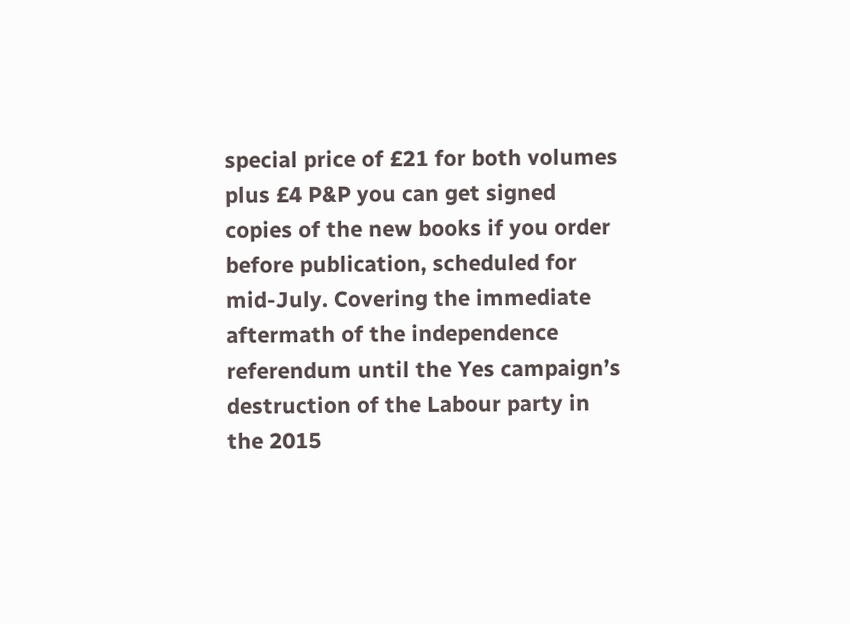special price of £21 for both volumes plus £4 P&P you can get signed copies of the new books if you order before publication, scheduled for mid-July. Covering the immediate aftermath of the independence referendum until the Yes campaign’s destruction of the Labour party in the 2015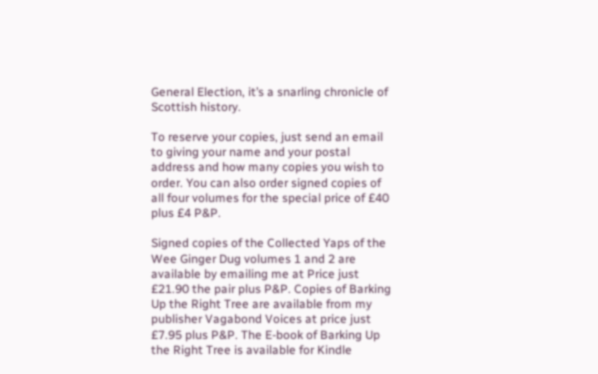General Election, it’s a snarling chronicle of Scottish history.

To reserve your copies, just send an email to giving your name and your postal address and how many copies you wish to order. You can also order signed copies of all four volumes for the special price of £40 plus £4 P&P.

Signed copies of the Collected Yaps of the Wee Ginger Dug volumes 1 and 2 are available by emailing me at Price just £21.90 the pair plus P&P. Copies of Barking Up the Right Tree are available from my publisher Vagabond Voices at price just £7.95 plus P&P. The E-book of Barking Up the Right Tree is available for Kindle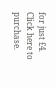for just £4. Click here to purchase.